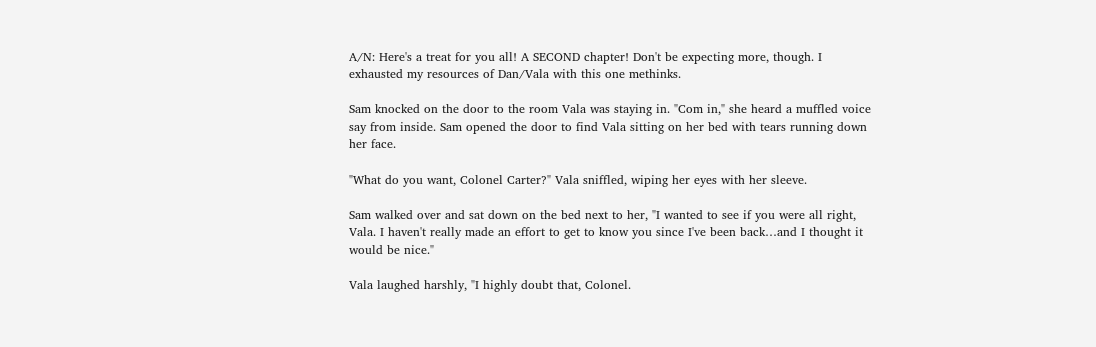A/N: Here's a treat for you all! A SECOND chapter! Don't be expecting more, though. I exhausted my resources of Dan/Vala with this one methinks.

Sam knocked on the door to the room Vala was staying in. "Com in," she heard a muffled voice say from inside. Sam opened the door to find Vala sitting on her bed with tears running down her face.

"What do you want, Colonel Carter?" Vala sniffled, wiping her eyes with her sleeve.

Sam walked over and sat down on the bed next to her, "I wanted to see if you were all right, Vala. I haven't really made an effort to get to know you since I've been back…and I thought it would be nice."

Vala laughed harshly, "I highly doubt that, Colonel.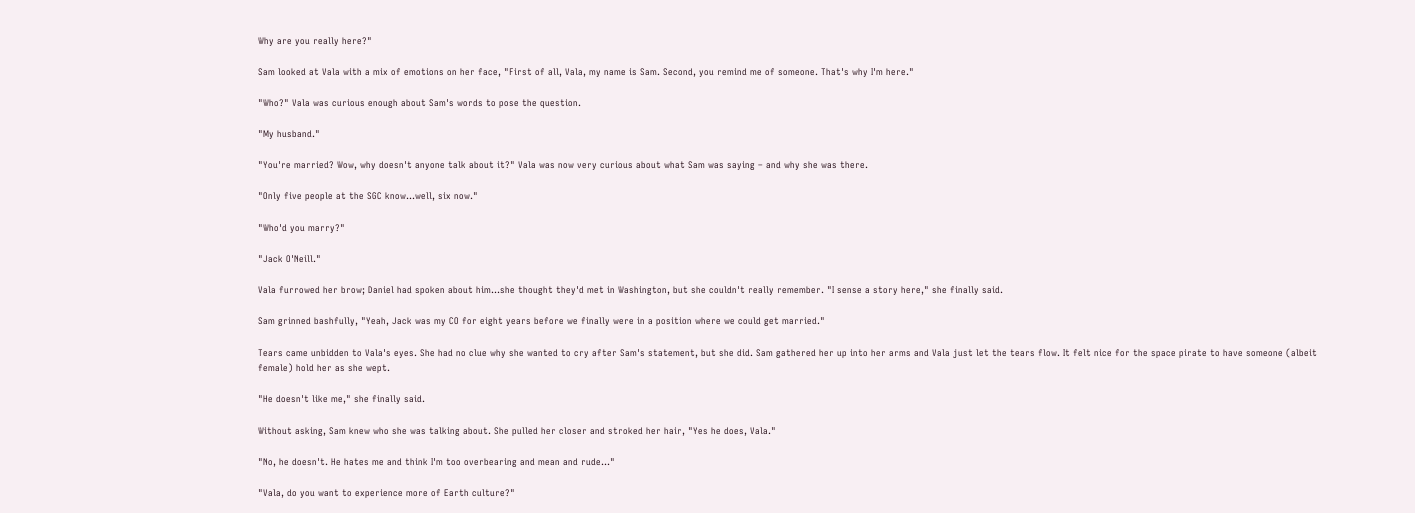Why are you really here?"

Sam looked at Vala with a mix of emotions on her face, "First of all, Vala, my name is Sam. Second, you remind me of someone. That's why I'm here."

"Who?" Vala was curious enough about Sam's words to pose the question.

"My husband."

"You're married? Wow, why doesn't anyone talk about it?" Vala was now very curious about what Sam was saying – and why she was there.

"Only five people at the SGC know…well, six now."

"Who'd you marry?"

"Jack O'Neill."

Vala furrowed her brow; Daniel had spoken about him…she thought they'd met in Washington, but she couldn't really remember. "I sense a story here," she finally said.

Sam grinned bashfully, "Yeah, Jack was my CO for eight years before we finally were in a position where we could get married."

Tears came unbidden to Vala's eyes. She had no clue why she wanted to cry after Sam's statement, but she did. Sam gathered her up into her arms and Vala just let the tears flow. It felt nice for the space pirate to have someone (albeit female) hold her as she wept.

"He doesn't like me," she finally said.

Without asking, Sam knew who she was talking about. She pulled her closer and stroked her hair, "Yes he does, Vala."

"No, he doesn't. He hates me and think I'm too overbearing and mean and rude…"

"Vala, do you want to experience more of Earth culture?"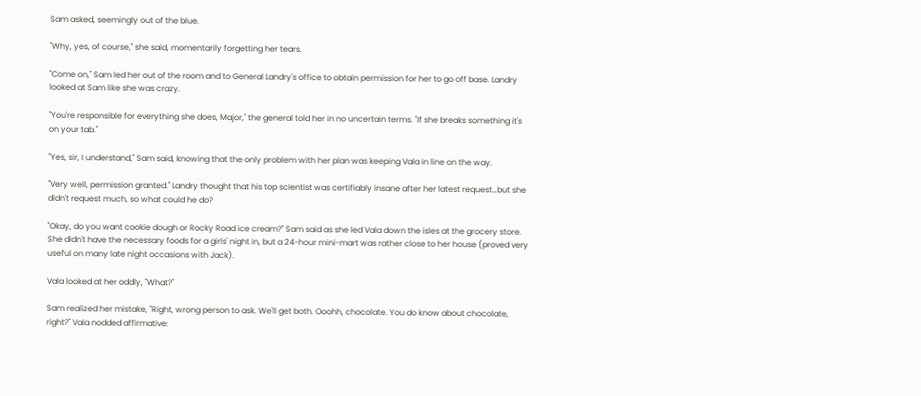Sam asked, seemingly out of the blue.

"Why, yes, of course," she said, momentarily forgetting her tears.

"Come on," Sam led her out of the room and to General Landry's office to obtain permission for her to go off base. Landry looked at Sam like she was crazy.

"You're responsible for everything she does, Major," the general told her in no uncertain terms. "If she breaks something it's on your tab."

"Yes, sir, I understand," Sam said, knowing that the only problem with her plan was keeping Vala in line on the way.

"Very well, permission granted." Landry thought that his top scientist was certifiably insane after her latest request…but she didn't request much, so what could he do?

"Okay, do you want cookie dough or Rocky Road ice cream?" Sam said as she led Vala down the isles at the grocery store. She didn't have the necessary foods for a girls' night in, but a 24-hour mini-mart was rather close to her house (proved very useful on many late night occasions with Jack).

Vala looked at her oddly, "What?"

Sam realized her mistake, "Right, wrong person to ask. We'll get both. Ooohh, chocolate. You do know about chocolate, right?" Vala nodded affirmative: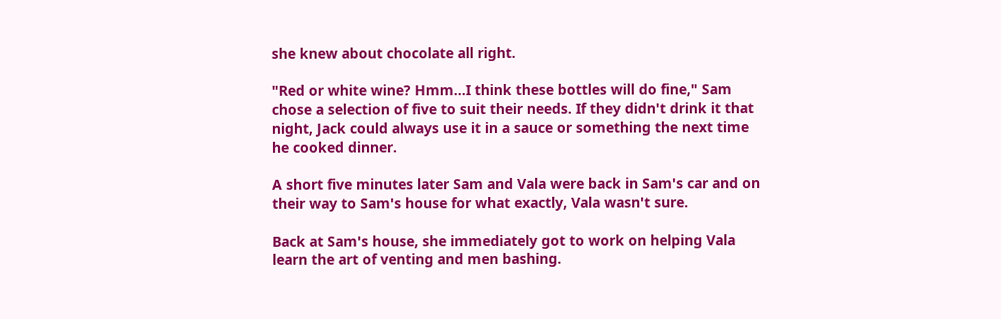she knew about chocolate all right.

"Red or white wine? Hmm…I think these bottles will do fine," Sam chose a selection of five to suit their needs. If they didn't drink it that night, Jack could always use it in a sauce or something the next time he cooked dinner.

A short five minutes later Sam and Vala were back in Sam's car and on their way to Sam's house for what exactly, Vala wasn't sure.

Back at Sam's house, she immediately got to work on helping Vala learn the art of venting and men bashing.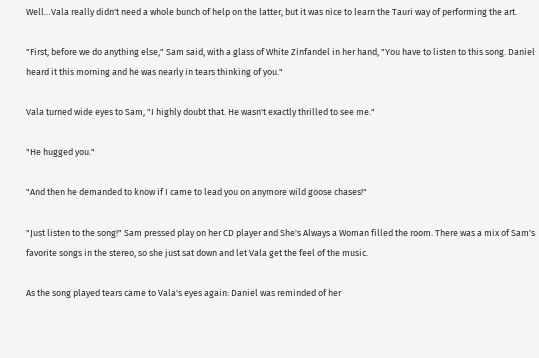Well…Vala really didn't need a whole bunch of help on the latter, but it was nice to learn the Tauri way of performing the art.

"First, before we do anything else," Sam said, with a glass of White Zinfandel in her hand, "You have to listen to this song. Daniel heard it this morning and he was nearly in tears thinking of you."

Vala turned wide eyes to Sam, "I highly doubt that. He wasn't exactly thrilled to see me."

"He hugged you."

"And then he demanded to know if I came to lead you on anymore wild goose chases!"

"Just listen to the song!" Sam pressed play on her CD player and She's Always a Woman filled the room. There was a mix of Sam's favorite songs in the stereo, so she just sat down and let Vala get the feel of the music.

As the song played tears came to Vala's eyes again: Daniel was reminded of her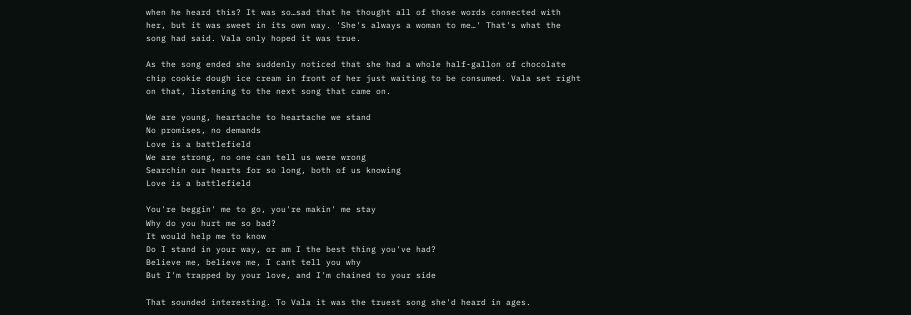when he heard this? It was so…sad that he thought all of those words connected with her, but it was sweet in its own way. 'She's always a woman to me…' That's what the song had said. Vala only hoped it was true.

As the song ended she suddenly noticed that she had a whole half-gallon of chocolate chip cookie dough ice cream in front of her just waiting to be consumed. Vala set right on that, listening to the next song that came on.

We are young, heartache to heartache we stand
No promises, no demands
Love is a battlefield
We are strong, no one can tell us were wrong
Searchin our hearts for so long, both of us knowing
Love is a battlefield

You're beggin' me to go, you're makin' me stay
Why do you hurt me so bad?
It would help me to know
Do I stand in your way, or am I the best thing you've had?
Believe me, believe me, I cant tell you why
But I'm trapped by your love, and I'm chained to your side

That sounded interesting. To Vala it was the truest song she'd heard in ages.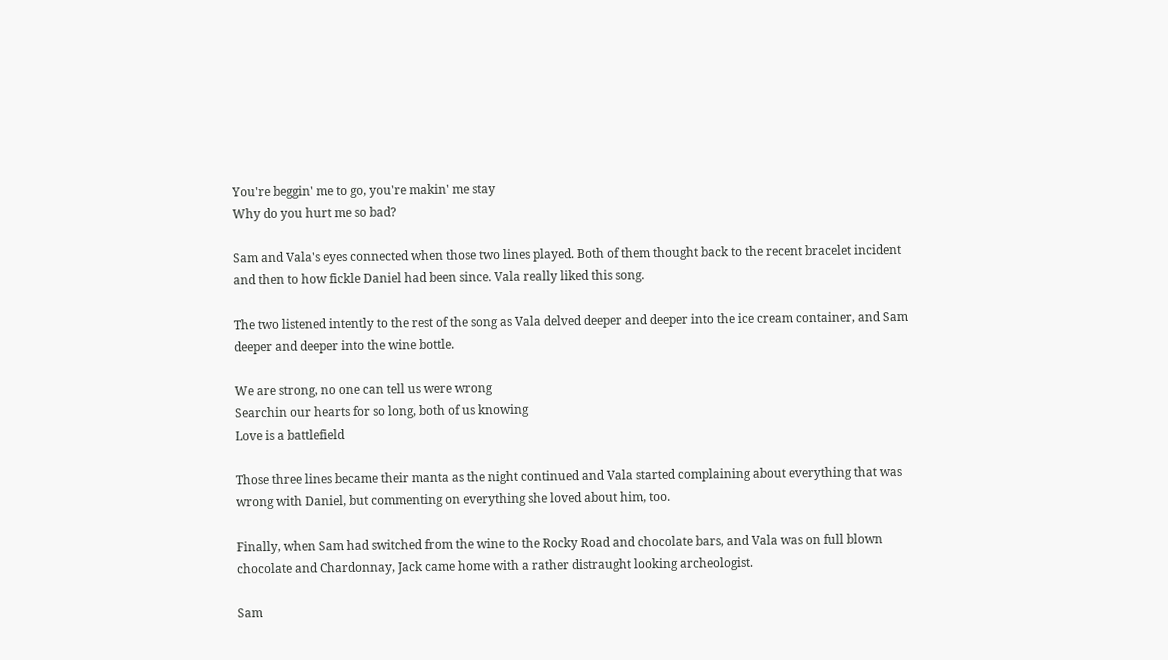You're beggin' me to go, you're makin' me stay
Why do you hurt me so bad?

Sam and Vala's eyes connected when those two lines played. Both of them thought back to the recent bracelet incident and then to how fickle Daniel had been since. Vala really liked this song.

The two listened intently to the rest of the song as Vala delved deeper and deeper into the ice cream container, and Sam deeper and deeper into the wine bottle.

We are strong, no one can tell us were wrong
Searchin our hearts for so long, both of us knowing
Love is a battlefield

Those three lines became their manta as the night continued and Vala started complaining about everything that was wrong with Daniel, but commenting on everything she loved about him, too.

Finally, when Sam had switched from the wine to the Rocky Road and chocolate bars, and Vala was on full blown chocolate and Chardonnay, Jack came home with a rather distraught looking archeologist.

Sam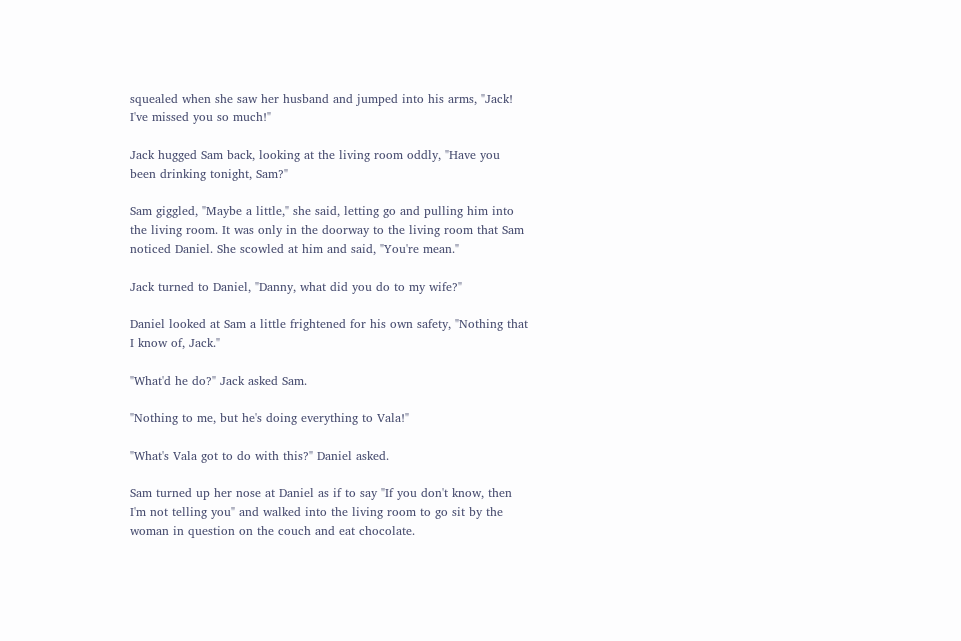squealed when she saw her husband and jumped into his arms, "Jack! I've missed you so much!"

Jack hugged Sam back, looking at the living room oddly, "Have you been drinking tonight, Sam?"

Sam giggled, "Maybe a little," she said, letting go and pulling him into the living room. It was only in the doorway to the living room that Sam noticed Daniel. She scowled at him and said, "You're mean."

Jack turned to Daniel, "Danny, what did you do to my wife?"

Daniel looked at Sam a little frightened for his own safety, "Nothing that I know of, Jack."

"What'd he do?" Jack asked Sam.

"Nothing to me, but he's doing everything to Vala!"

"What's Vala got to do with this?" Daniel asked.

Sam turned up her nose at Daniel as if to say "If you don't know, then I'm not telling you" and walked into the living room to go sit by the woman in question on the couch and eat chocolate.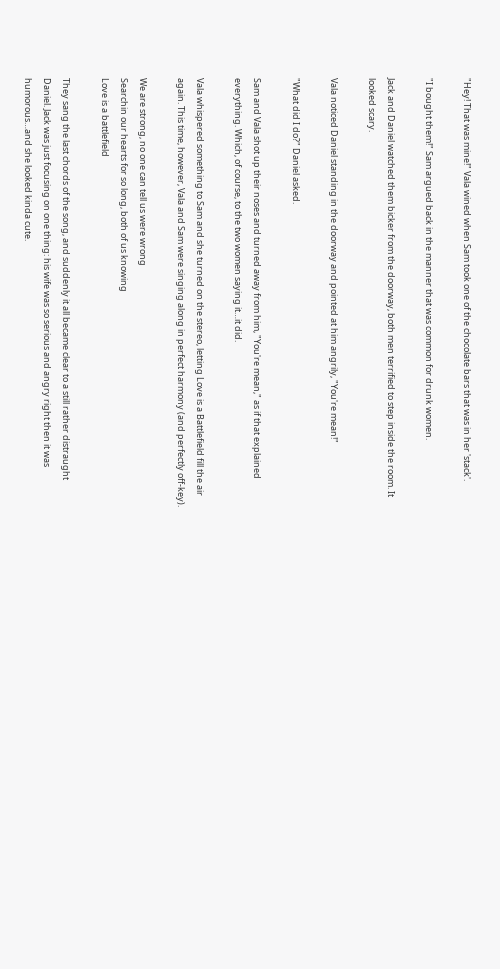"Hey! That was mine!" Vala wined when Sam took one of the chocolate bars that was in her 'stack'.

"I bought them!" Sam argued back in the manner that was common for drunk women.

Jack and Daniel watched them bicker from the doorway, both men terrified to step inside the room. It looked scary.

Vala noticed Daniel standing in the doorway and pointed at him angrily, "You're mean!"

"What did I do?" Daniel asked.

Sam and Vala shot up their noses and turned away from him, "You're mean," as if that explained everything. Which, of course, to the two women saying it…it did.

Vala whispered something to Sam and she turned on the stereo, letting Love is a Battlefield fill the air again. This time, however, Vala and Sam were singing along in perfect harmony (and perfectly off-key).

We are strong, no one can tell us were wrong
Searchin our hearts for so long, both of us knowing
Love is a battlefield

They sang the last chords of the song, and suddenly it all became clear to a still rather distraught Daniel. Jack was just focusing on one thing: his wife was so serious and angry right then it was humorous…and she looked kinda cute.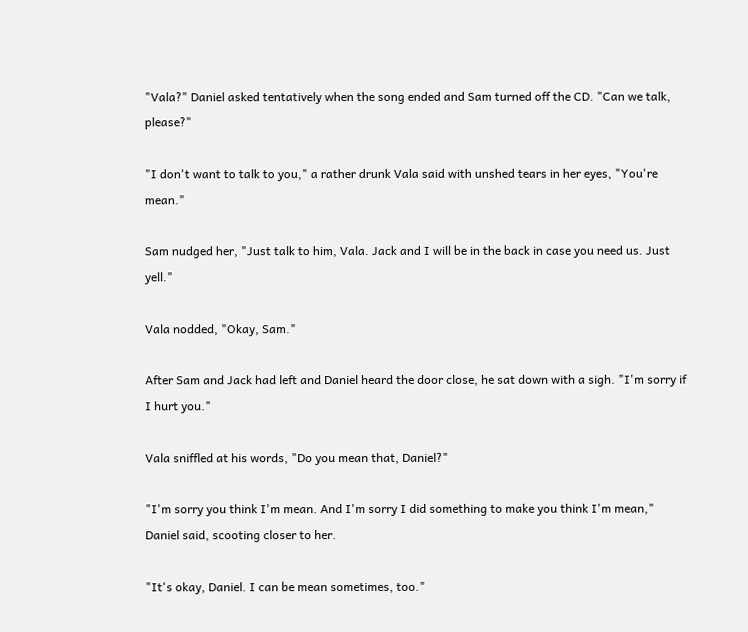"Vala?" Daniel asked tentatively when the song ended and Sam turned off the CD. "Can we talk, please?"

"I don't want to talk to you," a rather drunk Vala said with unshed tears in her eyes, "You're mean."

Sam nudged her, "Just talk to him, Vala. Jack and I will be in the back in case you need us. Just yell."

Vala nodded, "Okay, Sam."

After Sam and Jack had left and Daniel heard the door close, he sat down with a sigh. "I'm sorry if I hurt you."

Vala sniffled at his words, "Do you mean that, Daniel?"

"I'm sorry you think I'm mean. And I'm sorry I did something to make you think I'm mean," Daniel said, scooting closer to her.

"It's okay, Daniel. I can be mean sometimes, too."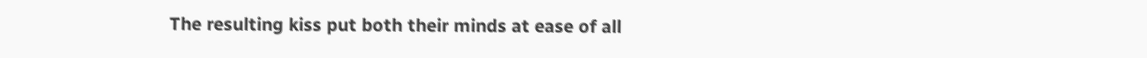The resulting kiss put both their minds at ease of all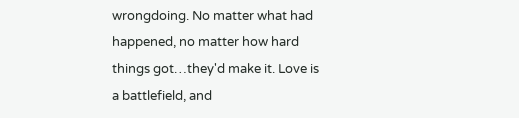wrongdoing. No matter what had happened, no matter how hard things got…they'd make it. Love is a battlefield, and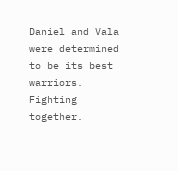Daniel and Vala were determined to be its best warriors. Fighting together.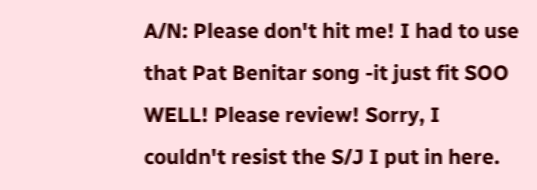A/N: Please don't hit me! I had to use that Pat Benitar song -it just fit SOO WELL! Please review! Sorry, I couldn't resist the S/J I put in here.